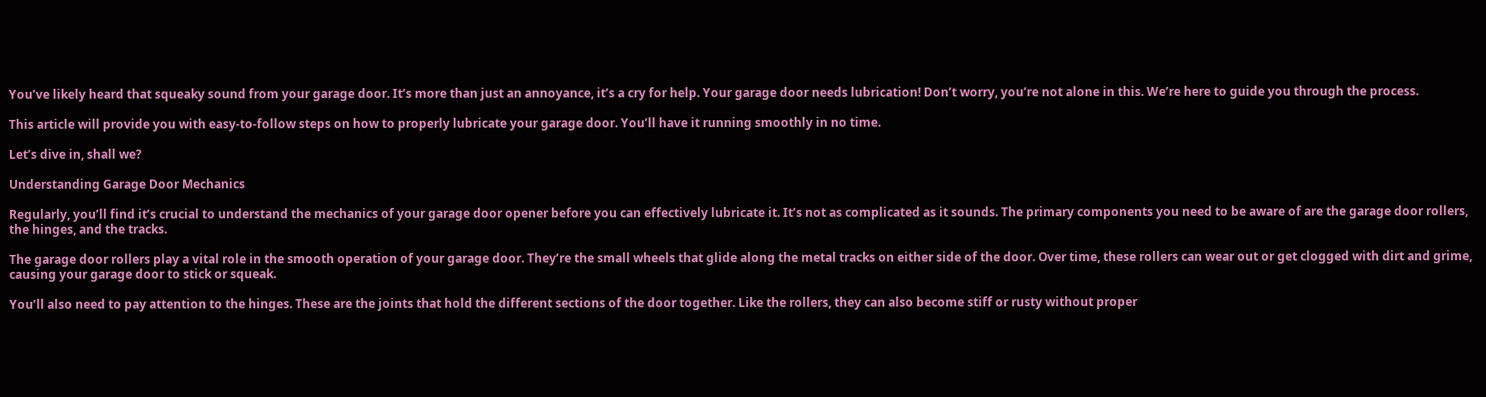You’ve likely heard that squeaky sound from your garage door. It’s more than just an annoyance, it’s a cry for help. Your garage door needs lubrication! Don’t worry, you’re not alone in this. We’re here to guide you through the process.

This article will provide you with easy-to-follow steps on how to properly lubricate your garage door. You’ll have it running smoothly in no time.

Let’s dive in, shall we?

Understanding Garage Door Mechanics

Regularly, you’ll find it’s crucial to understand the mechanics of your garage door opener before you can effectively lubricate it. It’s not as complicated as it sounds. The primary components you need to be aware of are the garage door rollers, the hinges, and the tracks.

The garage door rollers play a vital role in the smooth operation of your garage door. They’re the small wheels that glide along the metal tracks on either side of the door. Over time, these rollers can wear out or get clogged with dirt and grime, causing your garage door to stick or squeak.

You’ll also need to pay attention to the hinges. These are the joints that hold the different sections of the door together. Like the rollers, they can also become stiff or rusty without proper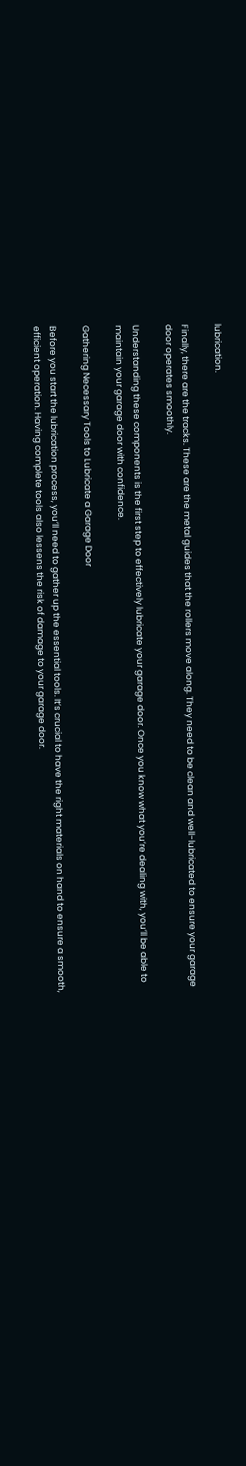lubrication.

Finally, there are the tracks. These are the metal guides that the rollers move along. They need to be clean and well-lubricated to ensure your garage door operates smoothly.

Understanding these components is the first step to effectively lubricate your garage door. Once you know what you’re dealing with, you’ll be able to maintain your garage door with confidence.

Gathering Necessary Tools to Lubricate a Garage Door

Before you start the lubrication process, you’ll need to gather up the essential tools. It’s crucial to have the right materials on hand to ensure a smooth, efficient operation. Having complete tools also lessens the risk of damage to your garage door.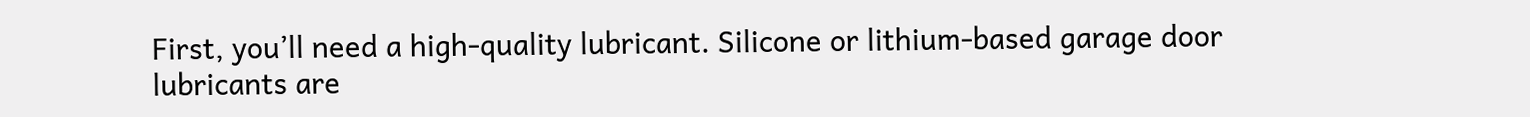First, you’ll need a high-quality lubricant. Silicone or lithium-based garage door lubricants are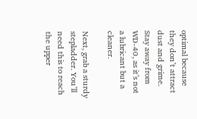optimal because they don’t attract dust and grime. Stay away from WD-40, as it’s not a lubricant but a cleaner.

Next, grab a sturdy stepladder. You’ll need this to reach the upper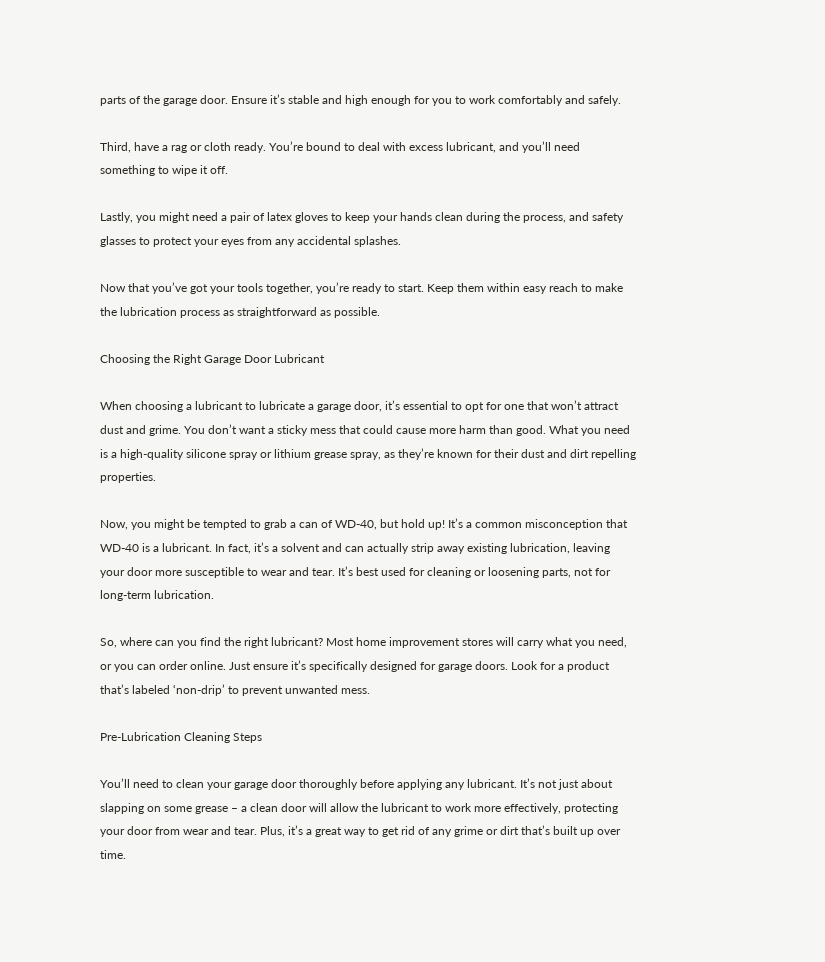parts of the garage door. Ensure it’s stable and high enough for you to work comfortably and safely.

Third, have a rag or cloth ready. You’re bound to deal with excess lubricant, and you’ll need something to wipe it off.

Lastly, you might need a pair of latex gloves to keep your hands clean during the process, and safety glasses to protect your eyes from any accidental splashes.

Now that you’ve got your tools together, you’re ready to start. Keep them within easy reach to make the lubrication process as straightforward as possible.

Choosing the Right Garage Door Lubricant

When choosing a lubricant to lubricate a garage door, it’s essential to opt for one that won’t attract dust and grime. You don’t want a sticky mess that could cause more harm than good. What you need is a high-quality silicone spray or lithium grease spray, as they’re known for their dust and dirt repelling properties.

Now, you might be tempted to grab a can of WD-40, but hold up! It’s a common misconception that WD-40 is a lubricant. In fact, it’s a solvent and can actually strip away existing lubrication, leaving your door more susceptible to wear and tear. It’s best used for cleaning or loosening parts, not for long-term lubrication.

So, where can you find the right lubricant? Most home improvement stores will carry what you need, or you can order online. Just ensure it’s specifically designed for garage doors. Look for a product that’s labeled ‘non-drip’ to prevent unwanted mess.

Pre-Lubrication Cleaning Steps

You’ll need to clean your garage door thoroughly before applying any lubricant. It’s not just about slapping on some grease – a clean door will allow the lubricant to work more effectively, protecting your door from wear and tear. Plus, it’s a great way to get rid of any grime or dirt that’s built up over time.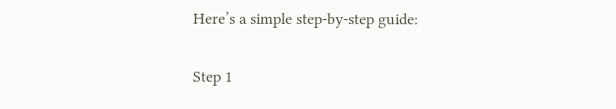Here’s a simple step-by-step guide:

Step 1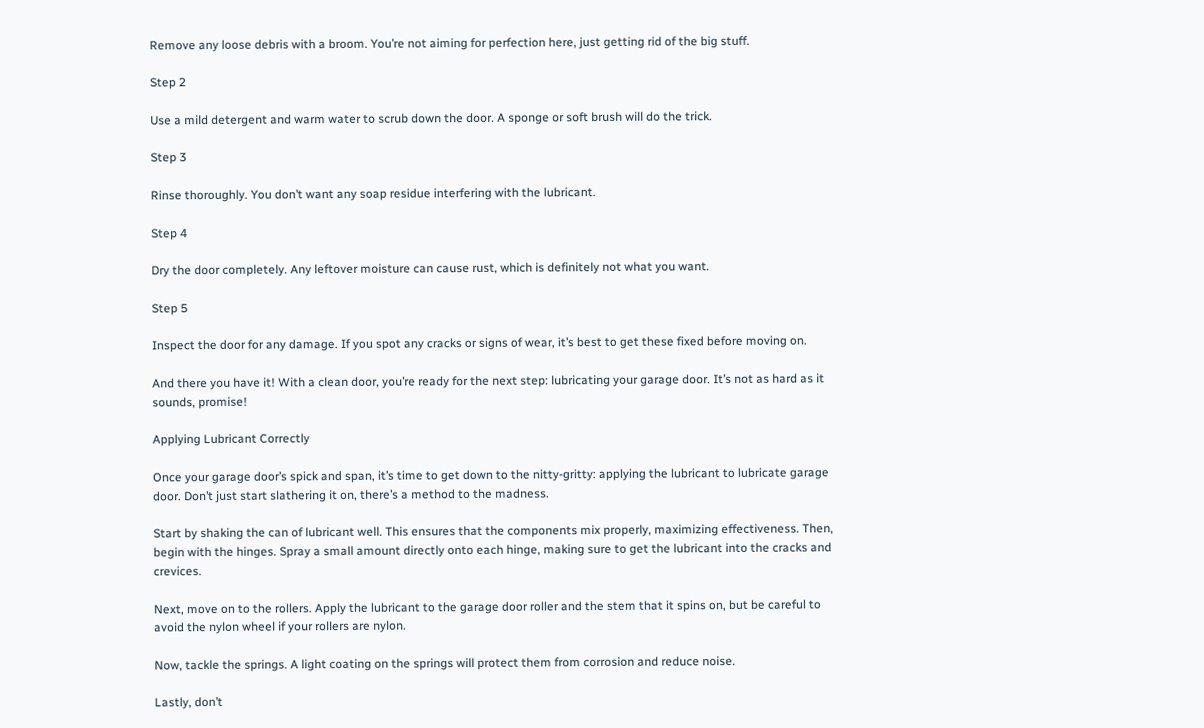Remove any loose debris with a broom. You’re not aiming for perfection here, just getting rid of the big stuff.

Step 2

Use a mild detergent and warm water to scrub down the door. A sponge or soft brush will do the trick.

Step 3

Rinse thoroughly. You don’t want any soap residue interfering with the lubricant.

Step 4

Dry the door completely. Any leftover moisture can cause rust, which is definitely not what you want.

Step 5

Inspect the door for any damage. If you spot any cracks or signs of wear, it’s best to get these fixed before moving on.

And there you have it! With a clean door, you’re ready for the next step: lubricating your garage door. It’s not as hard as it sounds, promise!

Applying Lubricant Correctly

Once your garage door’s spick and span, it’s time to get down to the nitty-gritty: applying the lubricant to lubricate garage door. Don’t just start slathering it on, there’s a method to the madness.

Start by shaking the can of lubricant well. This ensures that the components mix properly, maximizing effectiveness. Then, begin with the hinges. Spray a small amount directly onto each hinge, making sure to get the lubricant into the cracks and crevices.

Next, move on to the rollers. Apply the lubricant to the garage door roller and the stem that it spins on, but be careful to avoid the nylon wheel if your rollers are nylon.

Now, tackle the springs. A light coating on the springs will protect them from corrosion and reduce noise.

Lastly, don’t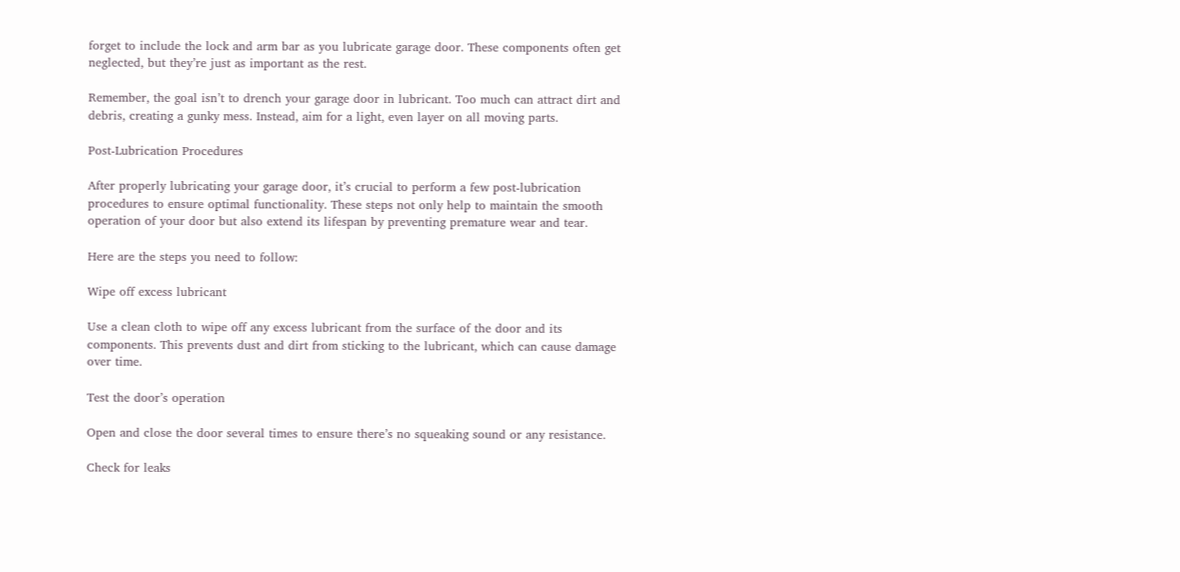forget to include the lock and arm bar as you lubricate garage door. These components often get neglected, but they’re just as important as the rest.

Remember, the goal isn’t to drench your garage door in lubricant. Too much can attract dirt and debris, creating a gunky mess. Instead, aim for a light, even layer on all moving parts.

Post-Lubrication Procedures

After properly lubricating your garage door, it’s crucial to perform a few post-lubrication procedures to ensure optimal functionality. These steps not only help to maintain the smooth operation of your door but also extend its lifespan by preventing premature wear and tear.

Here are the steps you need to follow:

Wipe off excess lubricant

Use a clean cloth to wipe off any excess lubricant from the surface of the door and its components. This prevents dust and dirt from sticking to the lubricant, which can cause damage over time.

Test the door’s operation

Open and close the door several times to ensure there’s no squeaking sound or any resistance.

Check for leaks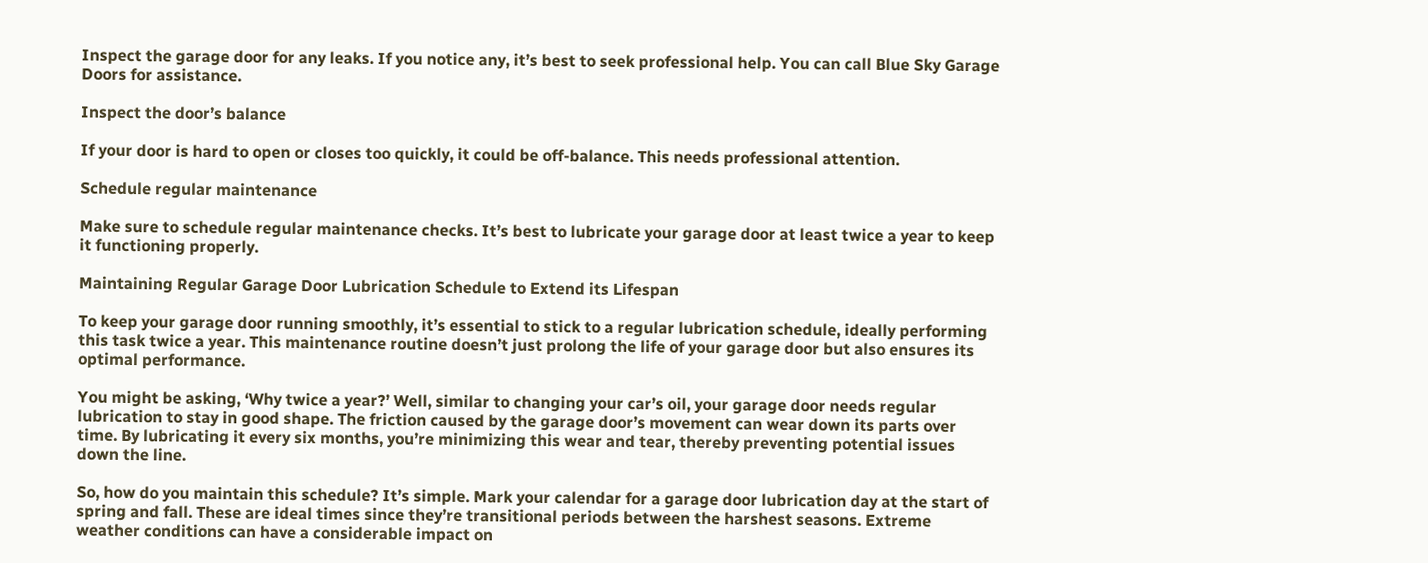Inspect the garage door for any leaks. If you notice any, it’s best to seek professional help. You can call Blue Sky Garage Doors for assistance.

Inspect the door’s balance

If your door is hard to open or closes too quickly, it could be off-balance. This needs professional attention.

Schedule regular maintenance

Make sure to schedule regular maintenance checks. It’s best to lubricate your garage door at least twice a year to keep it functioning properly.

Maintaining Regular Garage Door Lubrication Schedule to Extend its Lifespan

To keep your garage door running smoothly, it’s essential to stick to a regular lubrication schedule, ideally performing this task twice a year. This maintenance routine doesn’t just prolong the life of your garage door but also ensures its optimal performance.

You might be asking, ‘Why twice a year?’ Well, similar to changing your car’s oil, your garage door needs regular lubrication to stay in good shape. The friction caused by the garage door’s movement can wear down its parts over time. By lubricating it every six months, you’re minimizing this wear and tear, thereby preventing potential issues down the line.

So, how do you maintain this schedule? It’s simple. Mark your calendar for a garage door lubrication day at the start of spring and fall. These are ideal times since they’re transitional periods between the harshest seasons. Extreme weather conditions can have a considerable impact on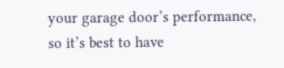your garage door’s performance, so it’s best to have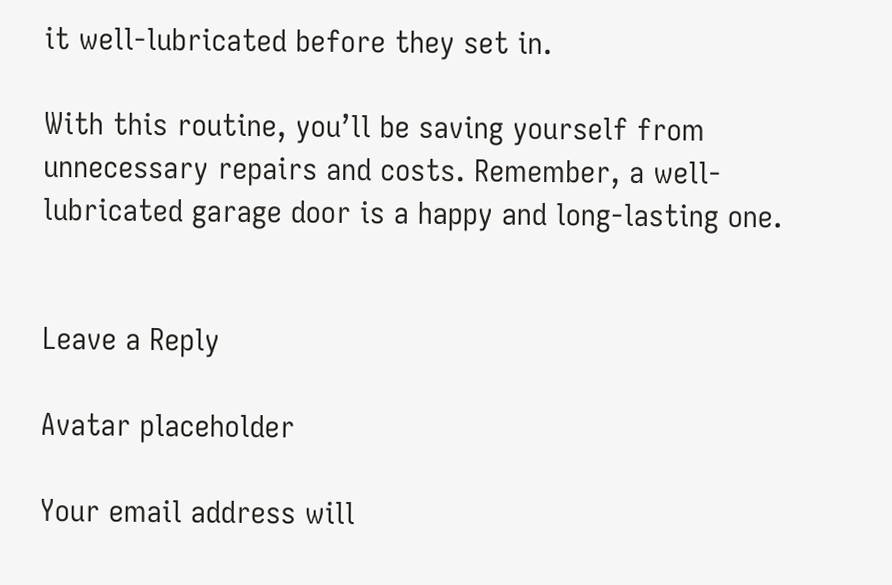it well-lubricated before they set in.

With this routine, you’ll be saving yourself from unnecessary repairs and costs. Remember, a well-lubricated garage door is a happy and long-lasting one.


Leave a Reply

Avatar placeholder

Your email address will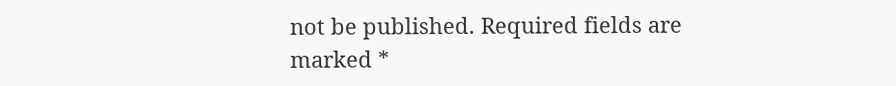not be published. Required fields are marked *